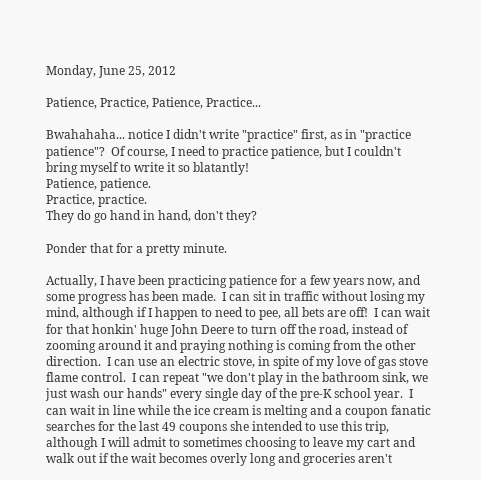Monday, June 25, 2012

Patience, Practice, Patience, Practice...

Bwahahaha... notice I didn't write "practice" first, as in "practice patience"?  Of course, I need to practice patience, but I couldn't bring myself to write it so blatantly!
Patience, patience.
Practice, practice.
They do go hand in hand, don't they?

Ponder that for a pretty minute.

Actually, I have been practicing patience for a few years now, and some progress has been made.  I can sit in traffic without losing my mind, although if I happen to need to pee, all bets are off!  I can wait for that honkin' huge John Deere to turn off the road, instead of zooming around it and praying nothing is coming from the other direction.  I can use an electric stove, in spite of my love of gas stove flame control.  I can repeat "we don't play in the bathroom sink, we just wash our hands" every single day of the pre-K school year.  I can wait in line while the ice cream is melting and a coupon fanatic searches for the last 49 coupons she intended to use this trip, although I will admit to sometimes choosing to leave my cart and walk out if the wait becomes overly long and groceries aren't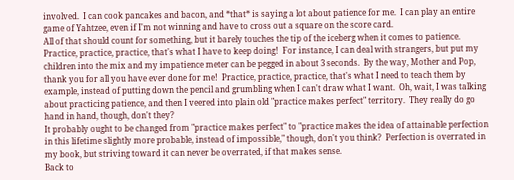involved.  I can cook pancakes and bacon, and *that* is saying a lot about patience for me.  I can play an entire game of Yahtzee, even if I'm not winning and have to cross out a square on the score card.
All of that should count for something, but it barely touches the tip of the iceberg when it comes to patience. Practice, practice, practice, that's what I have to keep doing!  For instance, I can deal with strangers, but put my children into the mix and my impatience meter can be pegged in about 3 seconds.  By the way, Mother and Pop, thank you for all you have ever done for me!  Practice, practice, practice, that's what I need to teach them by example, instead of putting down the pencil and grumbling when I can't draw what I want.  Oh, wait, I was talking about practicing patience, and then I veered into plain old "practice makes perfect" territory.  They really do go hand in hand, though, don't they?
It probably ought to be changed from "practice makes perfect" to "practice makes the idea of attainable perfection in this lifetime slightly more probable, instead of impossible," though, don't you think?  Perfection is overrated in my book, but striving toward it can never be overrated, if that makes sense.
Back to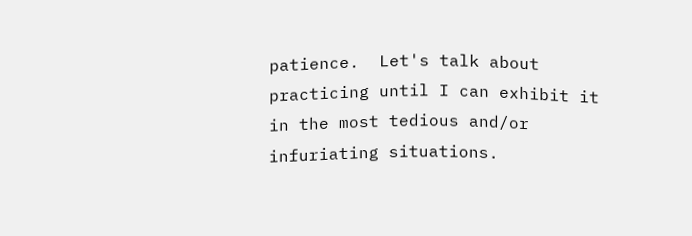patience.  Let's talk about practicing until I can exhibit it in the most tedious and/or infuriating situations.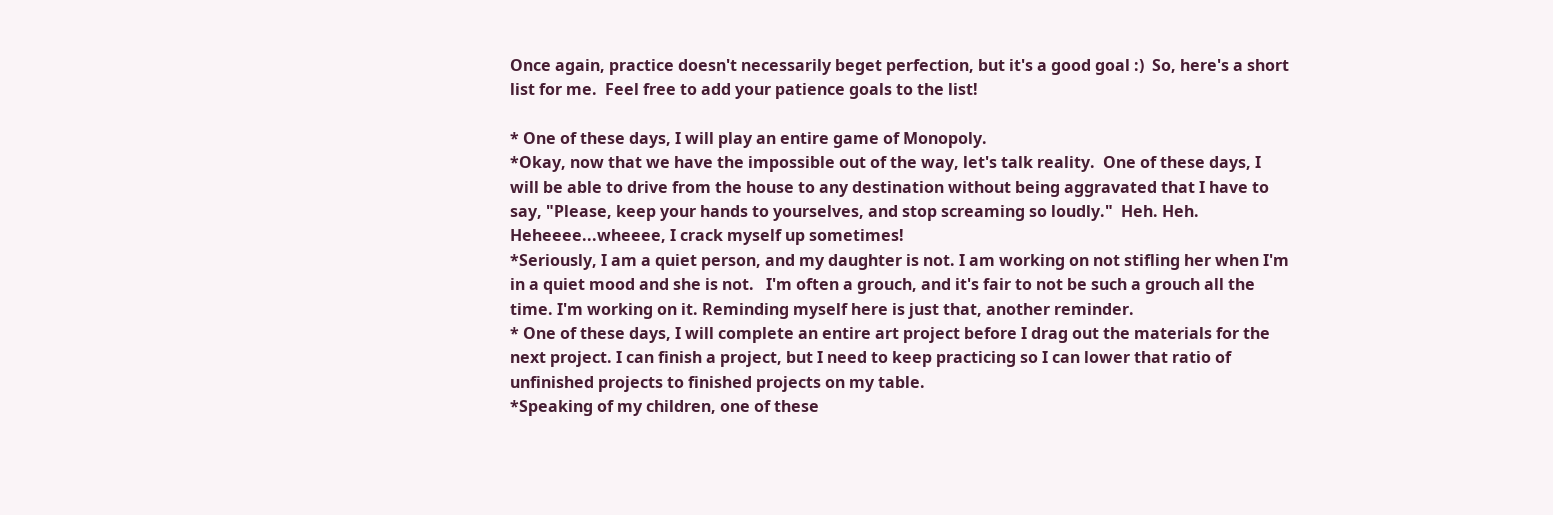Once again, practice doesn't necessarily beget perfection, but it's a good goal :)  So, here's a short list for me.  Feel free to add your patience goals to the list!

* One of these days, I will play an entire game of Monopoly.
*Okay, now that we have the impossible out of the way, let's talk reality.  One of these days, I will be able to drive from the house to any destination without being aggravated that I have to say, "Please, keep your hands to yourselves, and stop screaming so loudly."  Heh. Heh. Heheeee...wheeee, I crack myself up sometimes!
*Seriously, I am a quiet person, and my daughter is not. I am working on not stifling her when I'm in a quiet mood and she is not.   I'm often a grouch, and it's fair to not be such a grouch all the time. I'm working on it. Reminding myself here is just that, another reminder.
* One of these days, I will complete an entire art project before I drag out the materials for the next project. I can finish a project, but I need to keep practicing so I can lower that ratio of unfinished projects to finished projects on my table.
*Speaking of my children, one of these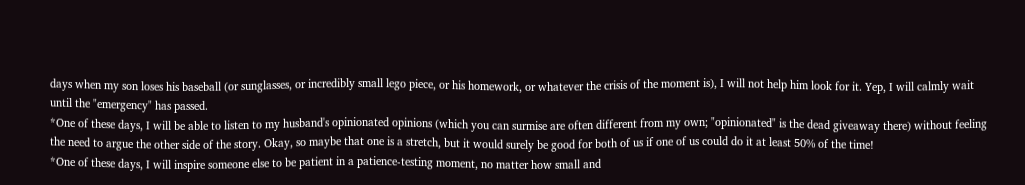days when my son loses his baseball (or sunglasses, or incredibly small lego piece, or his homework, or whatever the crisis of the moment is), I will not help him look for it. Yep, I will calmly wait until the "emergency" has passed.
*One of these days, I will be able to listen to my husband's opinionated opinions (which you can surmise are often different from my own; "opinionated" is the dead giveaway there) without feeling the need to argue the other side of the story. Okay, so maybe that one is a stretch, but it would surely be good for both of us if one of us could do it at least 50% of the time!
*One of these days, I will inspire someone else to be patient in a patience-testing moment, no matter how small and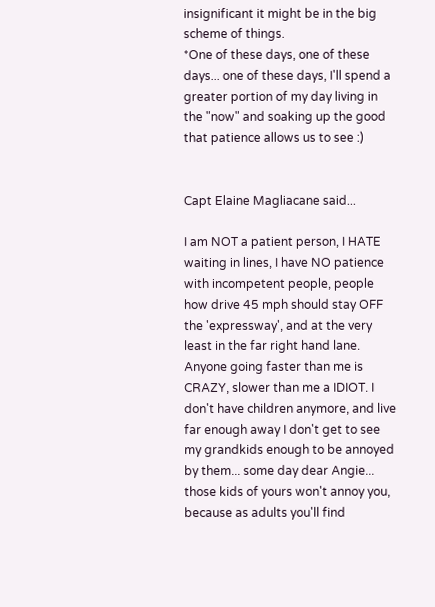insignificant it might be in the big scheme of things.
*One of these days, one of these days... one of these days, I'll spend a greater portion of my day living in the "now" and soaking up the good that patience allows us to see :)


Capt Elaine Magliacane said...

I am NOT a patient person, I HATE waiting in lines, I have NO patience with incompetent people, people how drive 45 mph should stay OFF the 'expressway', and at the very least in the far right hand lane. Anyone going faster than me is CRAZY, slower than me a IDIOT. I don't have children anymore, and live far enough away I don't get to see my grandkids enough to be annoyed by them... some day dear Angie... those kids of yours won't annoy you, because as adults you'll find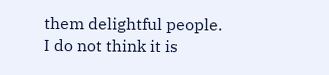them delightful people.
I do not think it is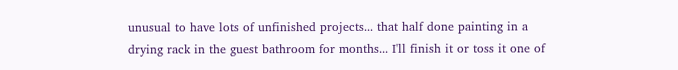unusual to have lots of unfinished projects... that half done painting in a drying rack in the guest bathroom for months... I'll finish it or toss it one of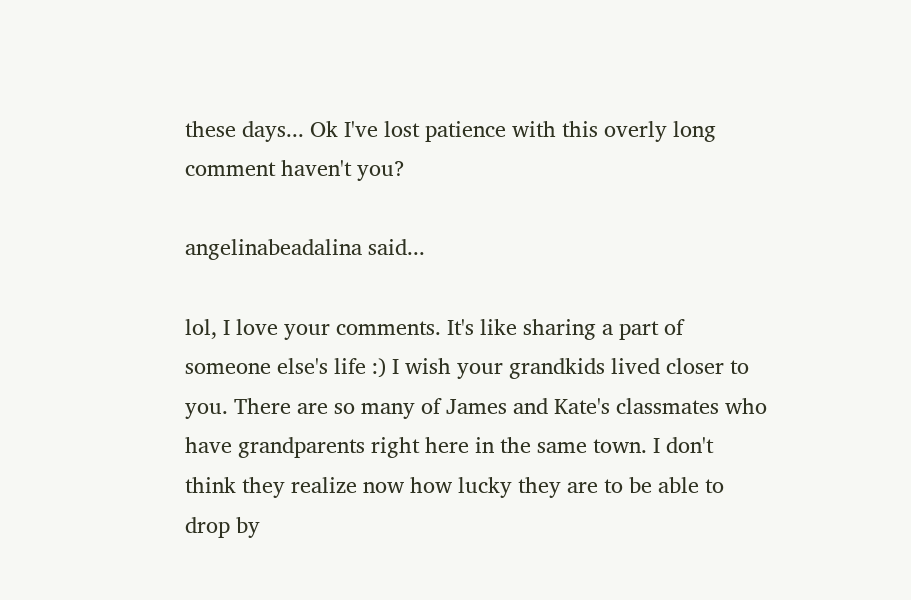these days... Ok I've lost patience with this overly long comment haven't you?

angelinabeadalina said...

lol, I love your comments. It's like sharing a part of someone else's life :) I wish your grandkids lived closer to you. There are so many of James and Kate's classmates who have grandparents right here in the same town. I don't think they realize now how lucky they are to be able to drop by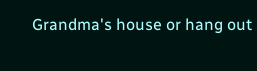Grandma's house or hang out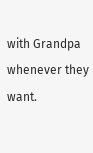with Grandpa whenever they want.